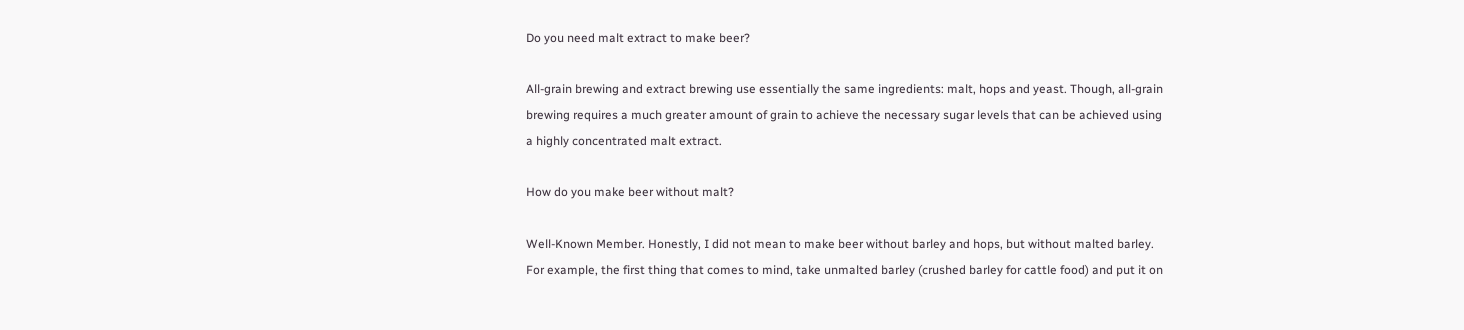Do you need malt extract to make beer?

All-grain brewing and extract brewing use essentially the same ingredients: malt, hops and yeast. Though, all-grain brewing requires a much greater amount of grain to achieve the necessary sugar levels that can be achieved using a highly concentrated malt extract.

How do you make beer without malt?

Well-Known Member. Honestly, I did not mean to make beer without barley and hops, but without malted barley. For example, the first thing that comes to mind, take unmalted barley (crushed barley for cattle food) and put it on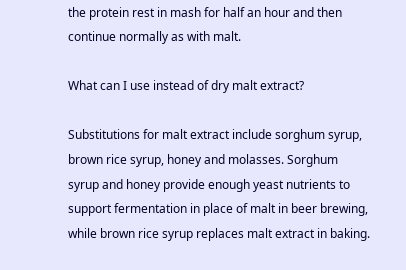the protein rest in mash for half an hour and then continue normally as with malt.

What can I use instead of dry malt extract?

Substitutions for malt extract include sorghum syrup, brown rice syrup, honey and molasses. Sorghum syrup and honey provide enough yeast nutrients to support fermentation in place of malt in beer brewing, while brown rice syrup replaces malt extract in baking.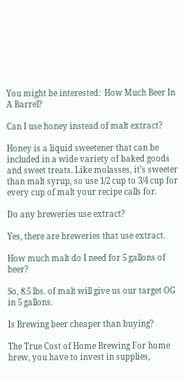You might be interested:  How Much Beer In A Barrel?

Can I use honey instead of malt extract?

Honey is a liquid sweetener that can be included in a wide variety of baked goods and sweet treats. Like molasses, it’s sweeter than malt syrup, so use 1/2 cup to 3/4 cup for every cup of malt your recipe calls for.

Do any breweries use extract?

Yes, there are breweries that use extract.

How much malt do I need for 5 gallons of beer?

So, 8.5 lbs. of malt will give us our target OG in 5 gallons.

Is Brewing beer cheaper than buying?

The True Cost of Home Brewing For home brew, you have to invest in supplies,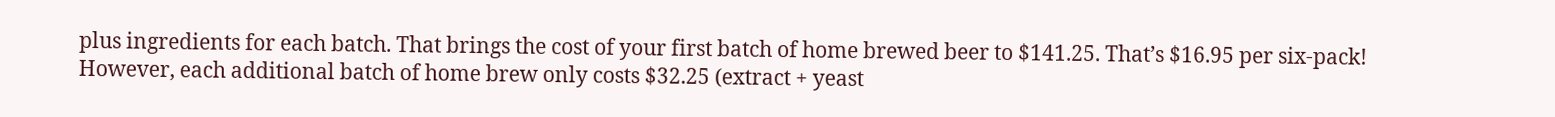plus ingredients for each batch. That brings the cost of your first batch of home brewed beer to $141.25. That’s $16.95 per six-pack! However, each additional batch of home brew only costs $32.25 (extract + yeast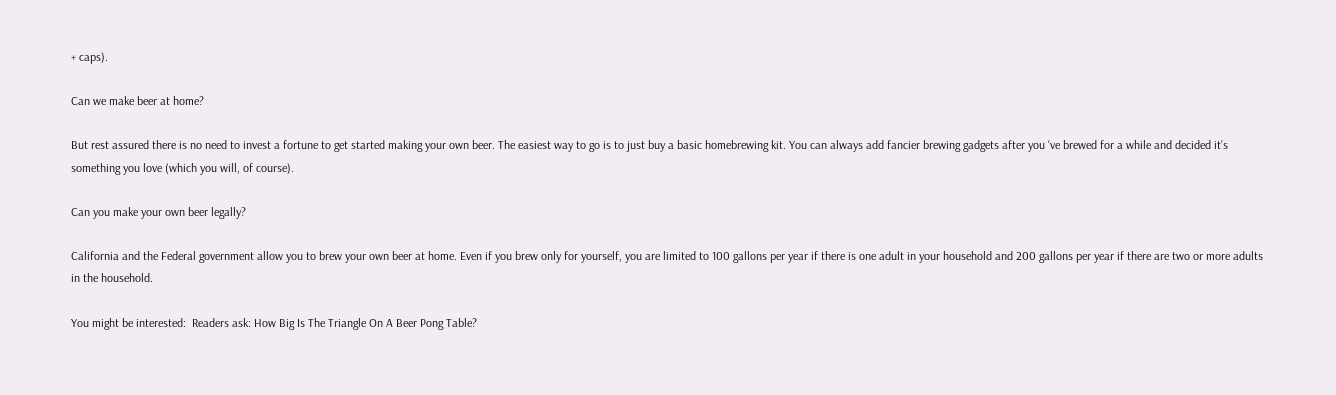+ caps).

Can we make beer at home?

But rest assured there is no need to invest a fortune to get started making your own beer. The easiest way to go is to just buy a basic homebrewing kit. You can always add fancier brewing gadgets after you ‘ve brewed for a while and decided it’s something you love (which you will, of course).

Can you make your own beer legally?

California and the Federal government allow you to brew your own beer at home. Even if you brew only for yourself, you are limited to 100 gallons per year if there is one adult in your household and 200 gallons per year if there are two or more adults in the household.

You might be interested:  Readers ask: How Big Is The Triangle On A Beer Pong Table?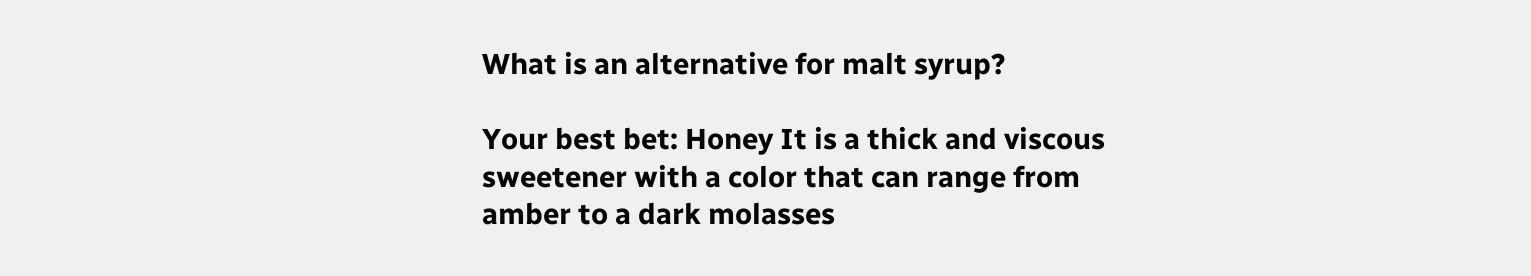What is an alternative for malt syrup?

Your best bet: Honey It is a thick and viscous sweetener with a color that can range from amber to a dark molasses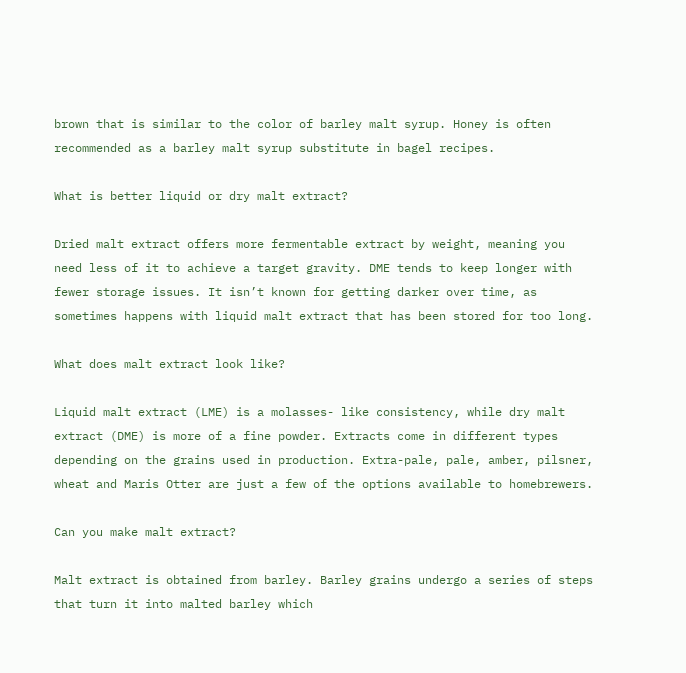brown that is similar to the color of barley malt syrup. Honey is often recommended as a barley malt syrup substitute in bagel recipes.

What is better liquid or dry malt extract?

Dried malt extract offers more fermentable extract by weight, meaning you need less of it to achieve a target gravity. DME tends to keep longer with fewer storage issues. It isn’t known for getting darker over time, as sometimes happens with liquid malt extract that has been stored for too long.

What does malt extract look like?

Liquid malt extract (LME) is a molasses- like consistency, while dry malt extract (DME) is more of a fine powder. Extracts come in different types depending on the grains used in production. Extra-pale, pale, amber, pilsner, wheat and Maris Otter are just a few of the options available to homebrewers.

Can you make malt extract?

Malt extract is obtained from barley. Barley grains undergo a series of steps that turn it into malted barley which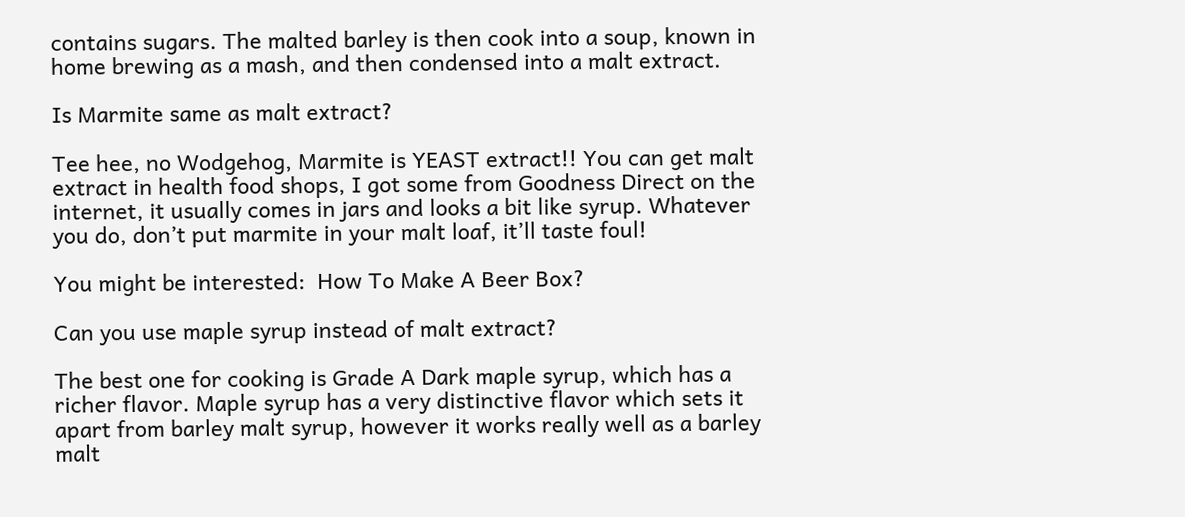contains sugars. The malted barley is then cook into a soup, known in home brewing as a mash, and then condensed into a malt extract.

Is Marmite same as malt extract?

Tee hee, no Wodgehog, Marmite is YEAST extract!! You can get malt extract in health food shops, I got some from Goodness Direct on the internet, it usually comes in jars and looks a bit like syrup. Whatever you do, don’t put marmite in your malt loaf, it’ll taste foul!

You might be interested:  How To Make A Beer Box?

Can you use maple syrup instead of malt extract?

The best one for cooking is Grade A Dark maple syrup, which has a richer flavor. Maple syrup has a very distinctive flavor which sets it apart from barley malt syrup, however it works really well as a barley malt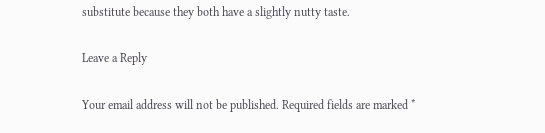substitute because they both have a slightly nutty taste.

Leave a Reply

Your email address will not be published. Required fields are marked *